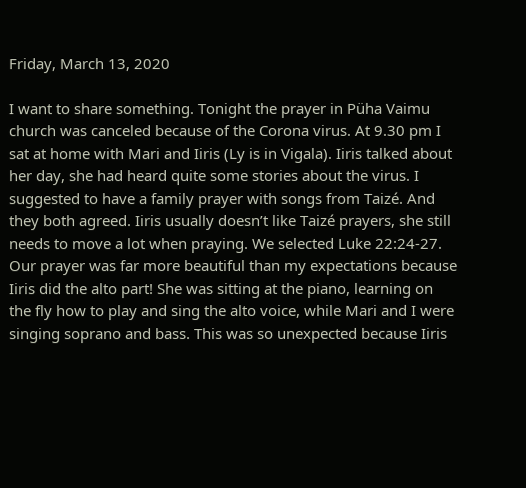Friday, March 13, 2020

I want to share something. Tonight the prayer in Püha Vaimu church was canceled because of the Corona virus. At 9.30 pm I sat at home with Mari and Iiris (Ly is in Vigala). Iiris talked about her day, she had heard quite some stories about the virus. I suggested to have a family prayer with songs from Taizé. And they both agreed. Iiris usually doesn’t like Taizé prayers, she still needs to move a lot when praying. We selected Luke 22:24-27. Our prayer was far more beautiful than my expectations because Iiris did the alto part! She was sitting at the piano, learning on the fly how to play and sing the alto voice, while Mari and I were singing soprano and bass. This was so unexpected because Iiris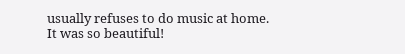usually refuses to do music at home. It was so beautiful!